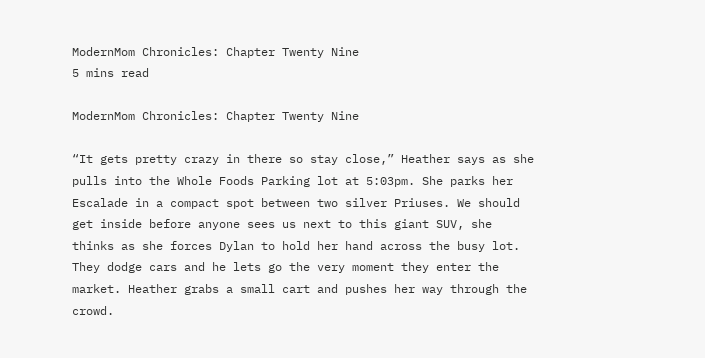ModernMom Chronicles: Chapter Twenty Nine
5 mins read

ModernMom Chronicles: Chapter Twenty Nine

“It gets pretty crazy in there so stay close,” Heather says as she pulls into the Whole Foods Parking lot at 5:03pm. She parks her Escalade in a compact spot between two silver Priuses. We should get inside before anyone sees us next to this giant SUV, she thinks as she forces Dylan to hold her hand across the busy lot. They dodge cars and he lets go the very moment they enter the market. Heather grabs a small cart and pushes her way through the crowd.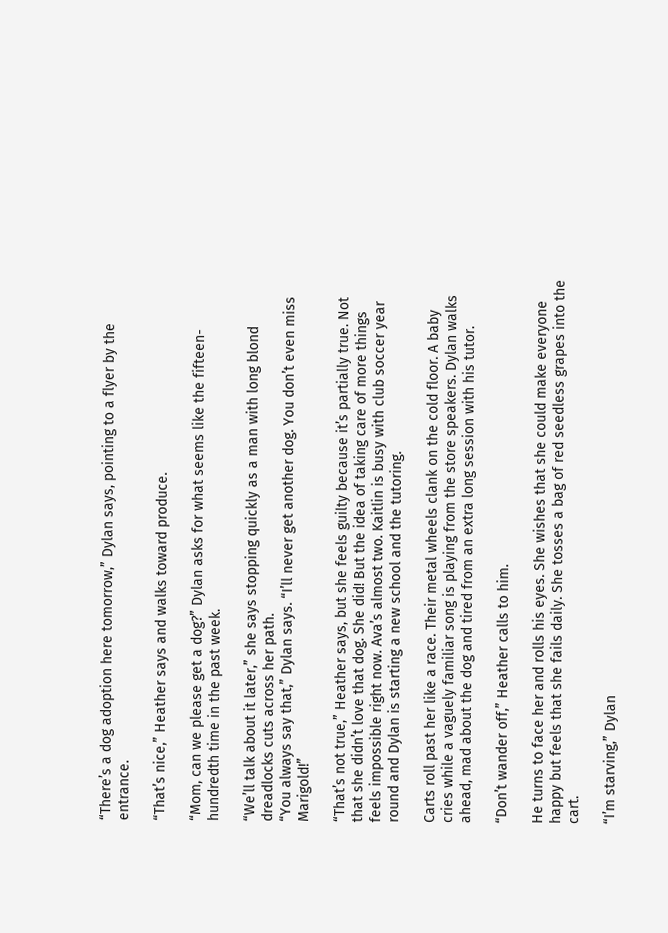“There’s a dog adoption here tomorrow,” Dylan says, pointing to a flyer by the entrance.

“That’s nice,” Heather says and walks toward produce.

“Mom, can we please get a dog?” Dylan asks for what seems like the fifteen-hundredth time in the past week.

“We’ll talk about it later,” she says stopping quickly as a man with long blond dreadlocks cuts across her path.
“You always say that,” Dylan says. “I’ll never get another dog. You don’t even miss Marigold!”

“That’s not true,” Heather says, but she feels guilty because it’s partially true. Not that she didn’t love that dog. She did! But the idea of taking care of more things feels impossible right now. Ava’s almost two. Kaitlin is busy with club soccer year round and Dylan is starting a new school and the tutoring.

Carts roll past her like a race. Their metal wheels clank on the cold floor. A baby cries while a vaguely familiar song is playing from the store speakers. Dylan walks ahead, mad about the dog and tired from an extra long session with his tutor.

“Don’t wander off,” Heather calls to him.

He turns to face her and rolls his eyes. She wishes that she could make everyone happy but feels that she fails daily. She tosses a bag of red seedless grapes into the cart.

“I’m starving,” Dylan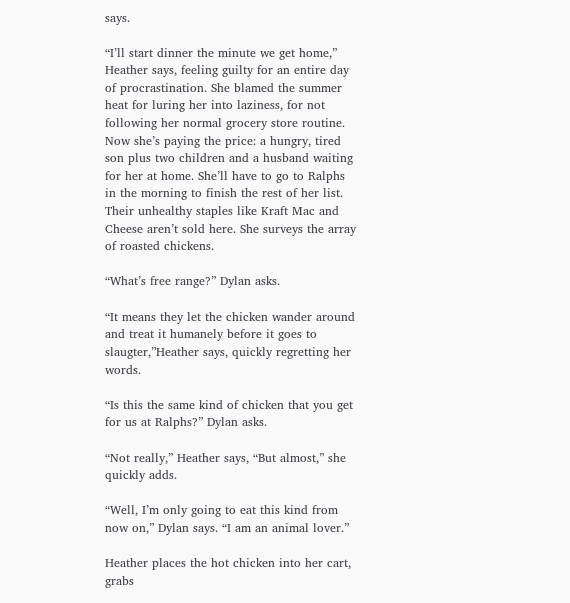says.

“I’ll start dinner the minute we get home,” Heather says, feeling guilty for an entire day of procrastination. She blamed the summer heat for luring her into laziness, for not following her normal grocery store routine. Now she’s paying the price: a hungry, tired son plus two children and a husband waiting for her at home. She’ll have to go to Ralphs in the morning to finish the rest of her list. Their unhealthy staples like Kraft Mac and Cheese aren’t sold here. She surveys the array of roasted chickens.

“What’s free range?” Dylan asks.

“It means they let the chicken wander around and treat it humanely before it goes to slaugter,”Heather says, quickly regretting her words.

“Is this the same kind of chicken that you get for us at Ralphs?” Dylan asks.

“Not really,” Heather says, “But almost,” she quickly adds.

“Well, I’m only going to eat this kind from now on,” Dylan says. “I am an animal lover.”

Heather places the hot chicken into her cart, grabs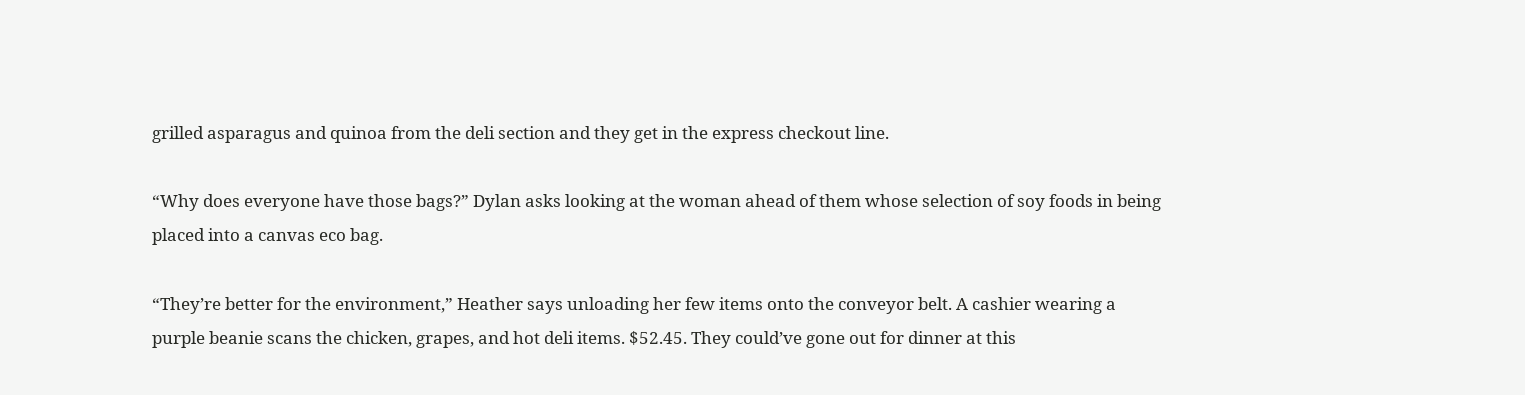grilled asparagus and quinoa from the deli section and they get in the express checkout line.

“Why does everyone have those bags?” Dylan asks looking at the woman ahead of them whose selection of soy foods in being placed into a canvas eco bag.

“They’re better for the environment,” Heather says unloading her few items onto the conveyor belt. A cashier wearing a purple beanie scans the chicken, grapes, and hot deli items. $52.45. They could’ve gone out for dinner at this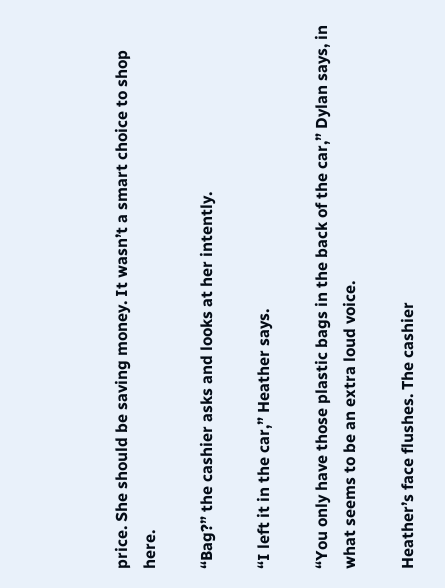price. She should be saving money. It wasn’t a smart choice to shop here.

“Bag?” the cashier asks and looks at her intently.

“I left it in the car,” Heather says.

“You only have those plastic bags in the back of the car,” Dylan says, in what seems to be an extra loud voice.

Heather’s face flushes. The cashier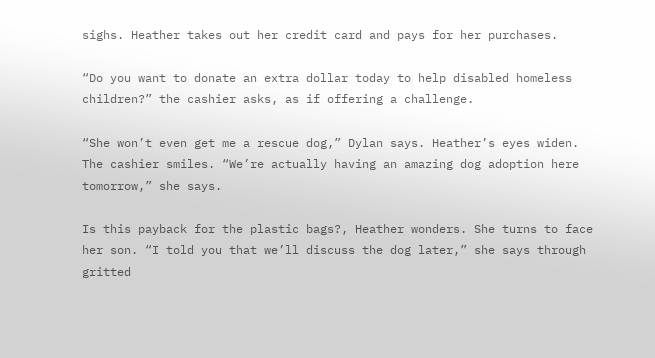sighs. Heather takes out her credit card and pays for her purchases.

“Do you want to donate an extra dollar today to help disabled homeless children?” the cashier asks, as if offering a challenge.

“She won’t even get me a rescue dog,” Dylan says. Heather’s eyes widen. The cashier smiles. “We’re actually having an amazing dog adoption here tomorrow,” she says.

Is this payback for the plastic bags?, Heather wonders. She turns to face her son. “I told you that we’ll discuss the dog later,” she says through gritted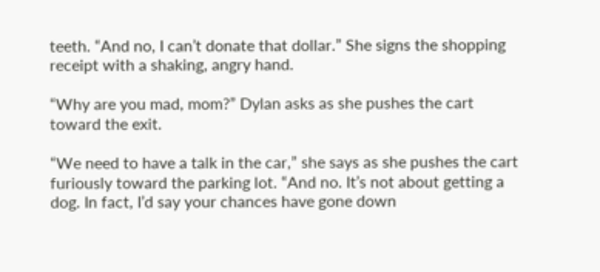teeth. “And no, I can’t donate that dollar.” She signs the shopping receipt with a shaking, angry hand.

“Why are you mad, mom?” Dylan asks as she pushes the cart toward the exit.

“We need to have a talk in the car,” she says as she pushes the cart furiously toward the parking lot. “And no. It’s not about getting a dog. In fact, I’d say your chances have gone down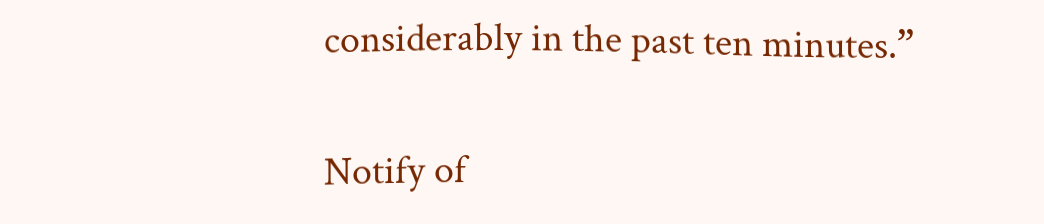considerably in the past ten minutes.”


Notify of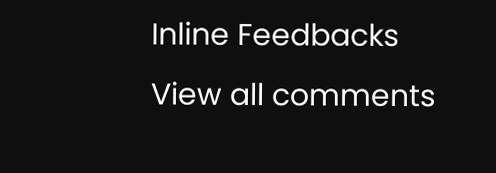Inline Feedbacks
View all comments